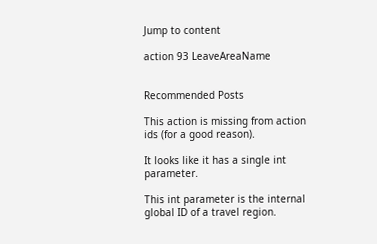Jump to content

action 93 LeaveAreaName


Recommended Posts

This action is missing from action ids (for a good reason).

It looks like it has a single int parameter.

This int parameter is the internal global ID of a travel region.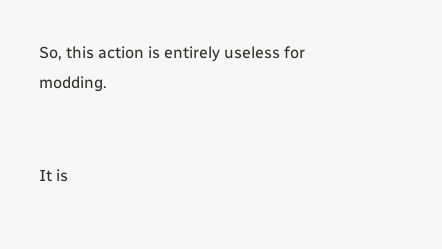So, this action is entirely useless for modding.


It is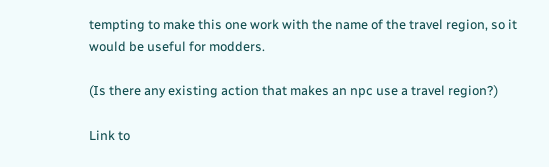tempting to make this one work with the name of the travel region, so it would be useful for modders.

(Is there any existing action that makes an npc use a travel region?)

Link to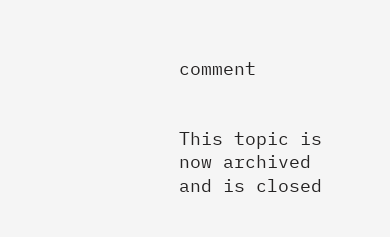comment


This topic is now archived and is closed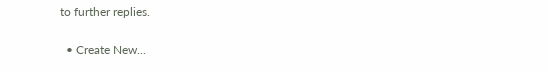to further replies.

  • Create New...